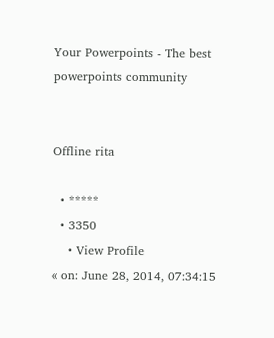Your Powerpoints - The best powerpoints community


Offline rita

  • *****
  • 3350
    • View Profile
« on: June 28, 2014, 07:34:15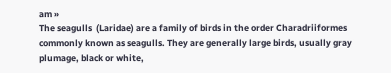am »
The seagulls  (Laridae) are a family of birds in the order Charadriiformes commonly known as seagulls. They are generally large birds, usually gray plumage, black or white,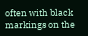often with black markings on the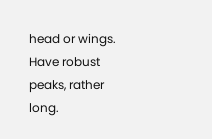head or wings. Have robust peaks, rather long.